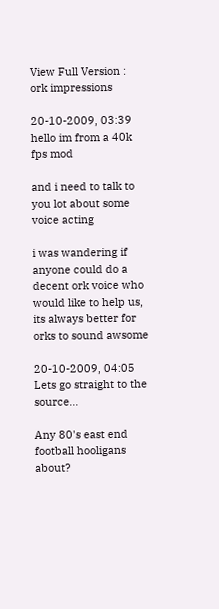View Full Version : ork impressions

20-10-2009, 03:39
hello im from a 40k fps mod

and i need to talk to you lot about some voice acting

i was wandering if anyone could do a decent ork voice who would like to help us, its always better for orks to sound awsome

20-10-2009, 04:05
Lets go straight to the source...

Any 80's east end football hooligans about?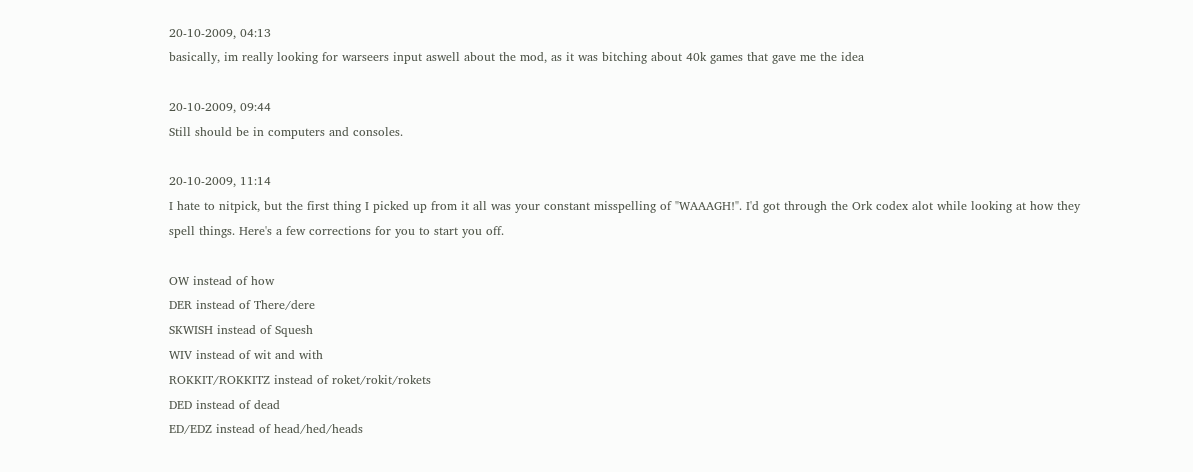20-10-2009, 04:13
basically, im really looking for warseers input aswell about the mod, as it was bitching about 40k games that gave me the idea

20-10-2009, 09:44
Still should be in computers and consoles.

20-10-2009, 11:14
I hate to nitpick, but the first thing I picked up from it all was your constant misspelling of "WAAAGH!". I'd got through the Ork codex alot while looking at how they spell things. Here's a few corrections for you to start you off.

OW instead of how
DER instead of There/dere
SKWISH instead of Squesh
WIV instead of wit and with
ROKKIT/ROKKITZ instead of roket/rokit/rokets
DED instead of dead
ED/EDZ instead of head/hed/heads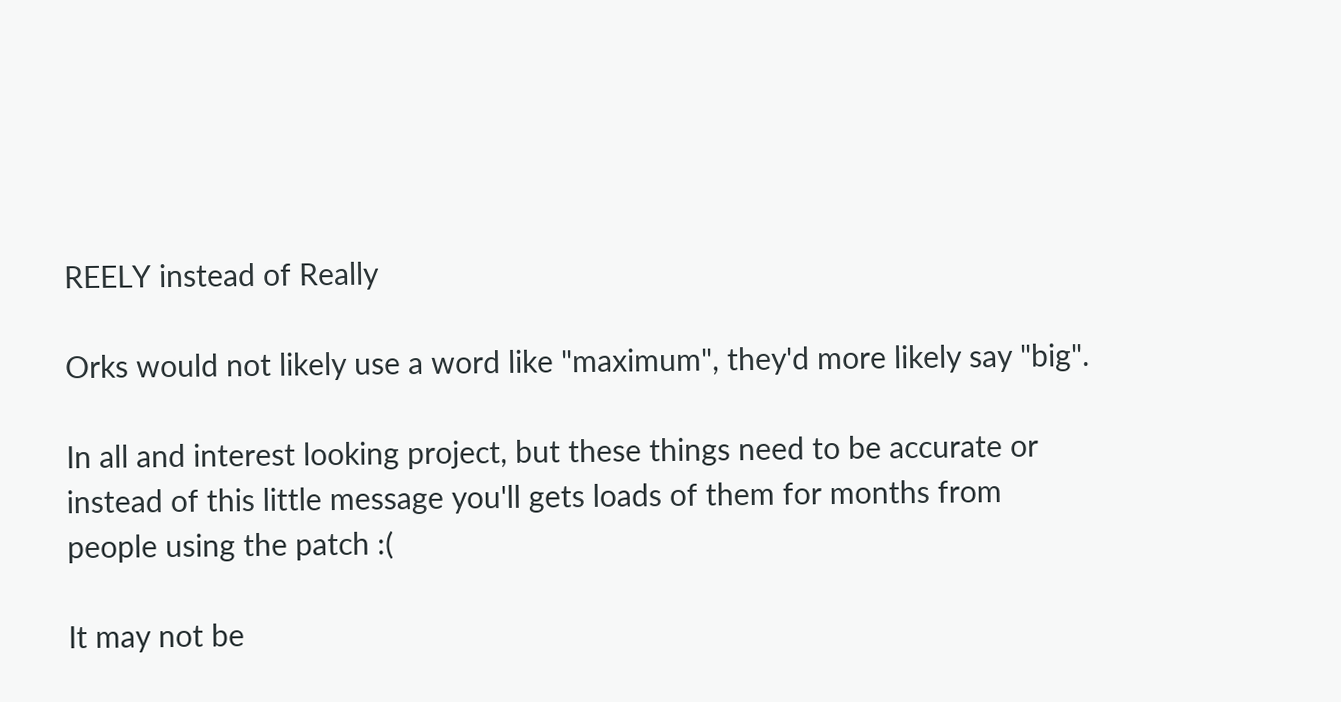REELY instead of Really

Orks would not likely use a word like "maximum", they'd more likely say "big".

In all and interest looking project, but these things need to be accurate or instead of this little message you'll gets loads of them for months from people using the patch :(

It may not be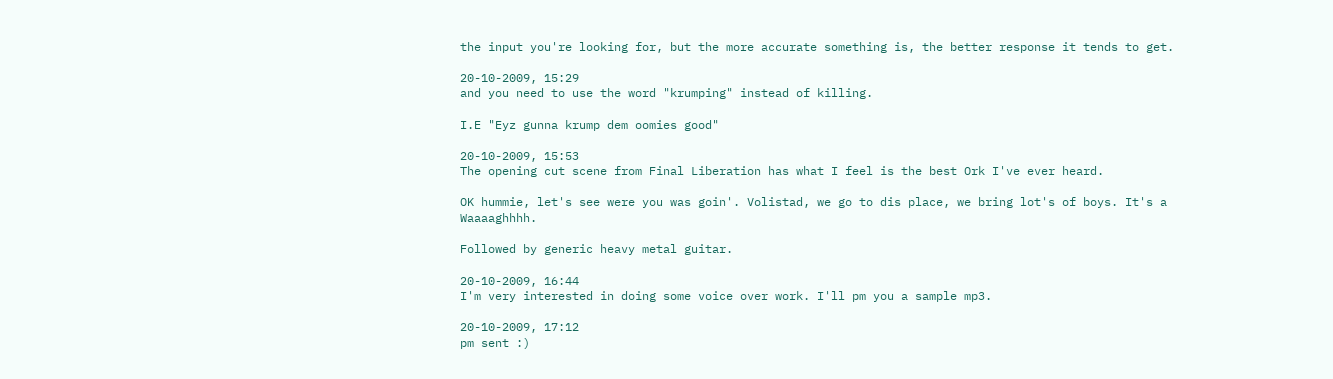the input you're looking for, but the more accurate something is, the better response it tends to get.

20-10-2009, 15:29
and you need to use the word "krumping" instead of killing.

I.E "Eyz gunna krump dem oomies good"

20-10-2009, 15:53
The opening cut scene from Final Liberation has what I feel is the best Ork I've ever heard.

OK hummie, let's see were you was goin'. Volistad, we go to dis place, we bring lot's of boys. It's a Waaaaghhhh.

Followed by generic heavy metal guitar.

20-10-2009, 16:44
I'm very interested in doing some voice over work. I'll pm you a sample mp3.

20-10-2009, 17:12
pm sent :)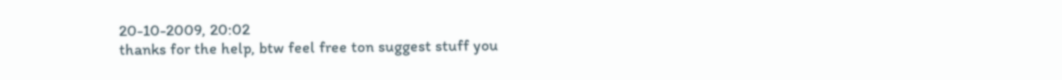20-10-2009, 20:02
thanks for the help, btw feel free ton suggest stuff you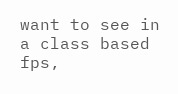want to see in a class based fps,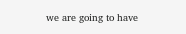we are going to have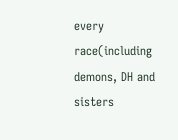every race(including demons, DH and sisters